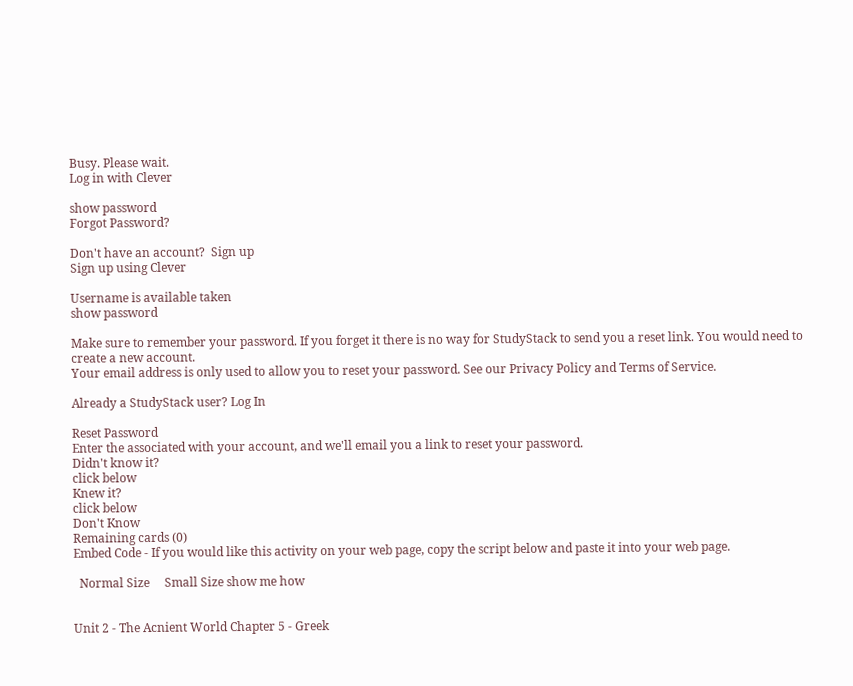Busy. Please wait.
Log in with Clever

show password
Forgot Password?

Don't have an account?  Sign up
Sign up using Clever

Username is available taken
show password

Make sure to remember your password. If you forget it there is no way for StudyStack to send you a reset link. You would need to create a new account.
Your email address is only used to allow you to reset your password. See our Privacy Policy and Terms of Service.

Already a StudyStack user? Log In

Reset Password
Enter the associated with your account, and we'll email you a link to reset your password.
Didn't know it?
click below
Knew it?
click below
Don't Know
Remaining cards (0)
Embed Code - If you would like this activity on your web page, copy the script below and paste it into your web page.

  Normal Size     Small Size show me how


Unit 2 - The Acnient World Chapter 5 - Greek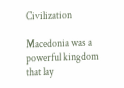Civilization

Macedonia was a powerful kingdom that lay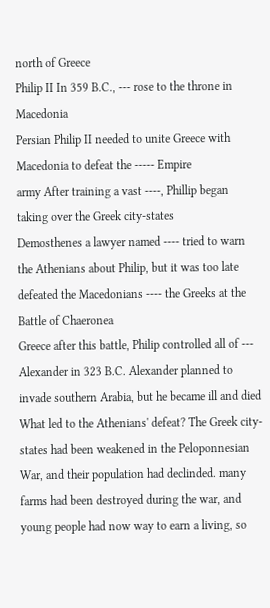north of Greece
Philip II In 359 B.C., --- rose to the throne in Macedonia
Persian Philip II needed to unite Greece with Macedonia to defeat the ----- Empire
army After training a vast ----, Phillip began taking over the Greek city-states
Demosthenes a lawyer named ---- tried to warn the Athenians about Philip, but it was too late
defeated the Macedonians ---- the Greeks at the Battle of Chaeronea
Greece after this battle, Philip controlled all of ---
Alexander in 323 B.C. Alexander planned to invade southern Arabia, but he became ill and died
What led to the Athenians' defeat? The Greek city-states had been weakened in the Peloponnesian War, and their population had declinded. many farms had been destroyed during the war, and young people had now way to earn a living, so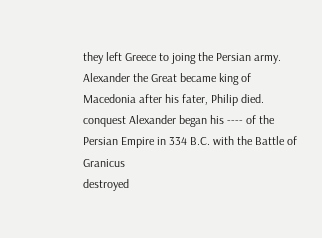they left Greece to joing the Persian army.
Alexander the Great became king of Macedonia after his fater, Philip died.
conquest Alexander began his ---- of the Persian Empire in 334 B.C. with the Battle of Granicus
destroyed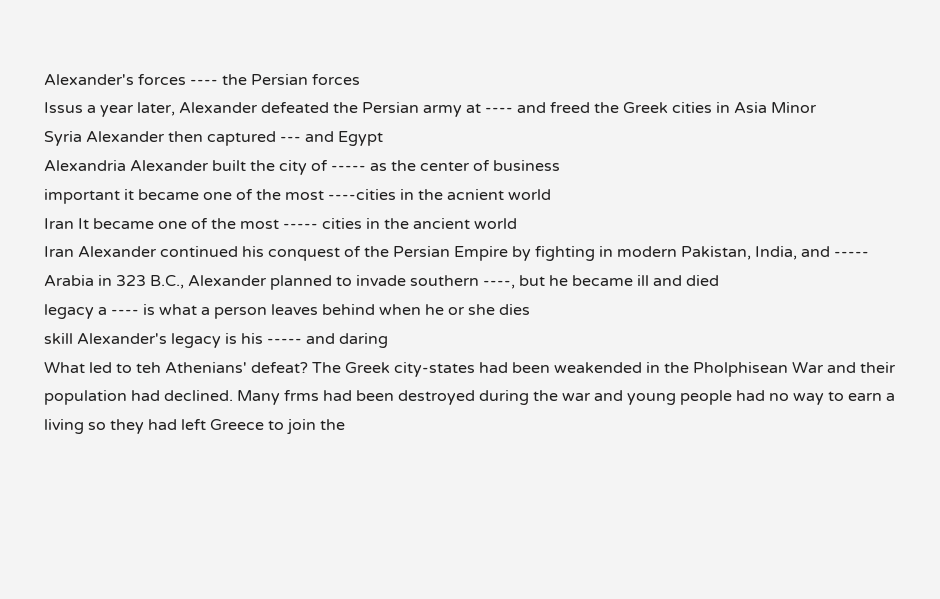Alexander's forces ---- the Persian forces
Issus a year later, Alexander defeated the Persian army at ---- and freed the Greek cities in Asia Minor
Syria Alexander then captured --- and Egypt
Alexandria Alexander built the city of ----- as the center of business
important it became one of the most ----cities in the acnient world
Iran It became one of the most ----- cities in the ancient world
Iran Alexander continued his conquest of the Persian Empire by fighting in modern Pakistan, India, and -----
Arabia in 323 B.C., Alexander planned to invade southern ----, but he became ill and died
legacy a ---- is what a person leaves behind when he or she dies
skill Alexander's legacy is his ----- and daring
What led to teh Athenians' defeat? The Greek city-states had been weakended in the Pholphisean War and their population had declined. Many frms had been destroyed during the war and young people had no way to earn a living so they had left Greece to join the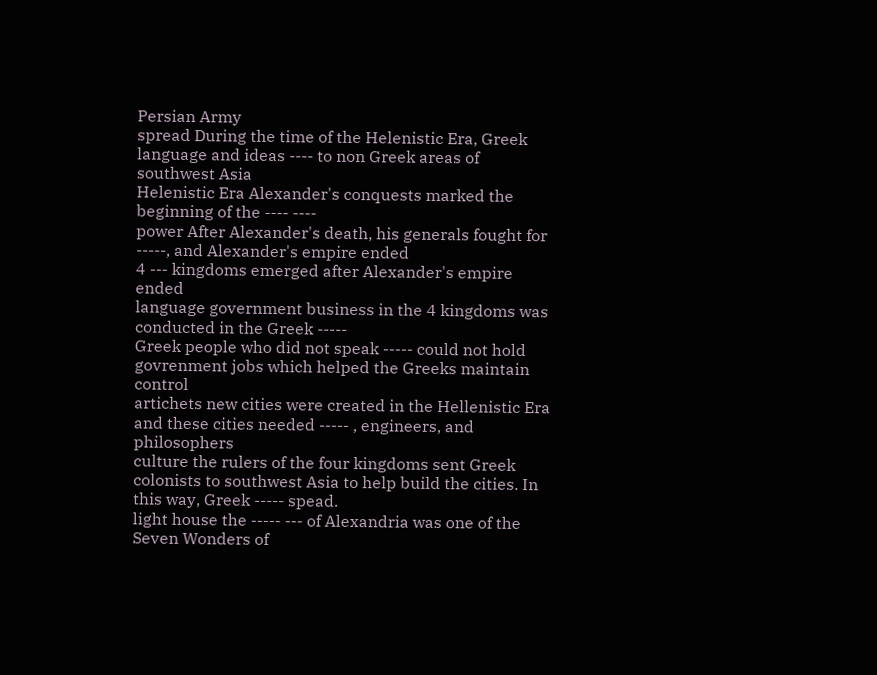Persian Army
spread During the time of the Helenistic Era, Greek language and ideas ---- to non Greek areas of southwest Asia
Helenistic Era Alexander's conquests marked the beginning of the ---- ----
power After Alexander's death, his generals fought for -----, and Alexander's empire ended
4 --- kingdoms emerged after Alexander's empire ended
language government business in the 4 kingdoms was conducted in the Greek -----
Greek people who did not speak ----- could not hold govrenment jobs which helped the Greeks maintain control
artichets new cities were created in the Hellenistic Era and these cities needed ----- , engineers, and philosophers
culture the rulers of the four kingdoms sent Greek colonists to southwest Asia to help build the cities. In this way, Greek ----- spead.
light house the ----- --- of Alexandria was one of the Seven Wonders of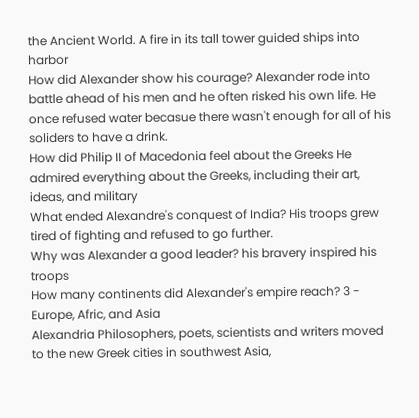the Ancient World. A fire in its tall tower guided ships into harbor
How did Alexander show his courage? Alexander rode into battle ahead of his men and he often risked his own life. He once refused water becasue there wasn't enough for all of his soliders to have a drink.
How did Philip II of Macedonia feel about the Greeks He admired everything about the Greeks, including their art, ideas, and military
What ended Alexandre's conquest of India? His troops grew tired of fighting and refused to go further.
Why was Alexander a good leader? his bravery inspired his troops
How many continents did Alexander's empire reach? 3 - Europe, Afric, and Asia
Alexandria Philosophers, poets, scientists and writers moved to the new Greek cities in southwest Asia,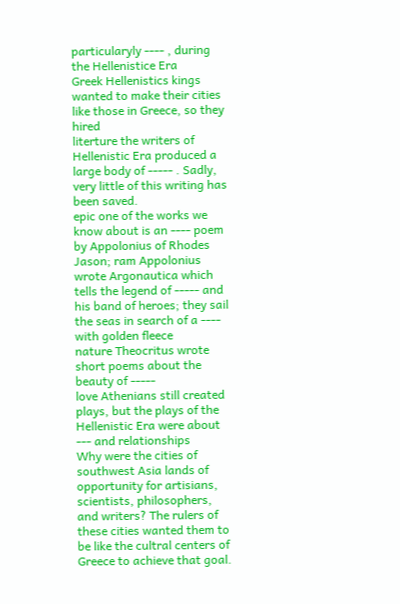particularyly ---- , during the Hellenistice Era
Greek Hellenistics kings wanted to make their cities like those in Greece, so they hired
literture the writers of Hellenistic Era produced a large body of ----- . Sadly, very little of this writing has been saved.
epic one of the works we know about is an ---- poem by Appolonius of Rhodes
Jason; ram Appolonius wrote Argonautica which tells the legend of ----- and his band of heroes; they sail the seas in search of a ---- with golden fleece
nature Theocritus wrote short poems about the beauty of -----
love Athenians still created plays, but the plays of the Hellenistic Era were about --- and relationships
Why were the cities of southwest Asia lands of opportunity for artisians, scientists, philosophers, and writers? The rulers of these cities wanted them to be like the cultral centers of Greece to achieve that goal.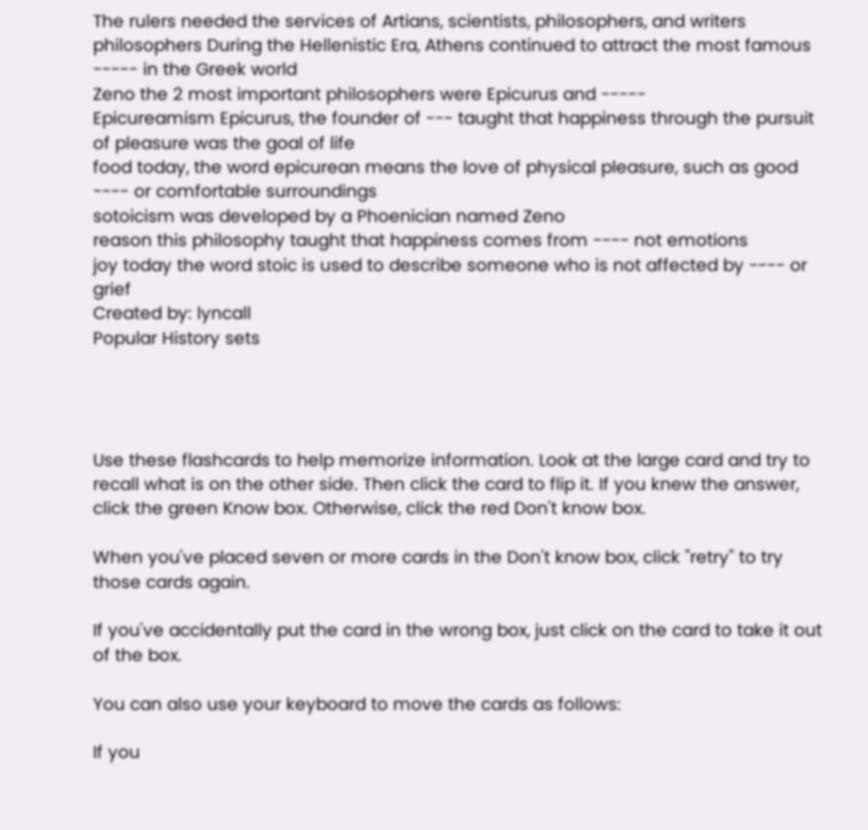The rulers needed the services of Artians, scientists, philosophers, and writers
philosophers During the Hellenistic Era, Athens continued to attract the most famous ----- in the Greek world
Zeno the 2 most important philosophers were Epicurus and -----
Epicureamism Epicurus, the founder of --- taught that happiness through the pursuit of pleasure was the goal of life
food today, the word epicurean means the love of physical pleasure, such as good ---- or comfortable surroundings
sotoicism was developed by a Phoenician named Zeno
reason this philosophy taught that happiness comes from ---- not emotions
joy today the word stoic is used to describe someone who is not affected by ---- or grief
Created by: lyncall
Popular History sets




Use these flashcards to help memorize information. Look at the large card and try to recall what is on the other side. Then click the card to flip it. If you knew the answer, click the green Know box. Otherwise, click the red Don't know box.

When you've placed seven or more cards in the Don't know box, click "retry" to try those cards again.

If you've accidentally put the card in the wrong box, just click on the card to take it out of the box.

You can also use your keyboard to move the cards as follows:

If you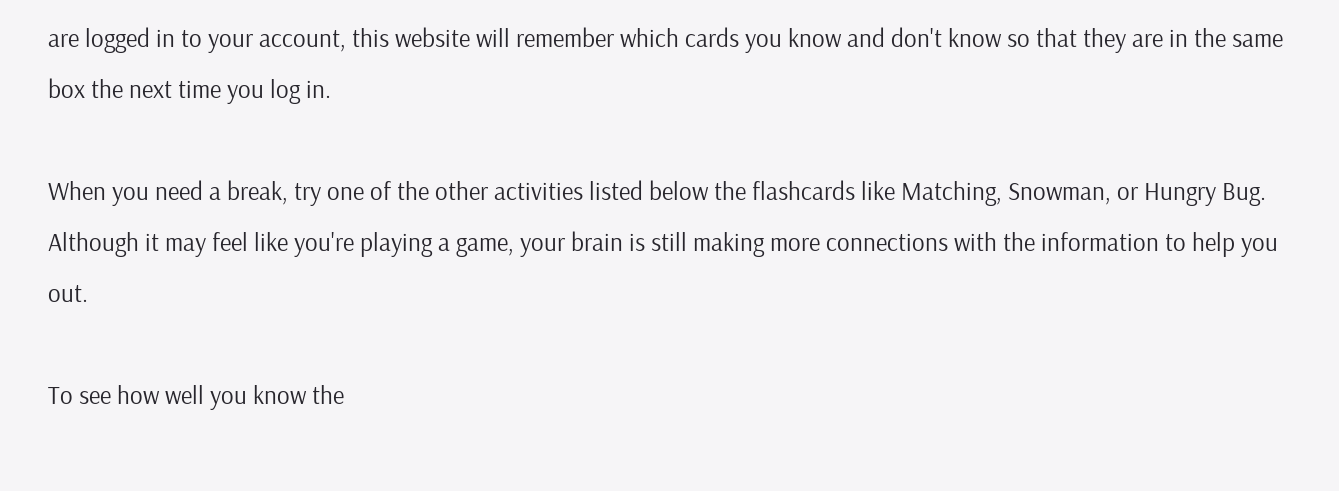are logged in to your account, this website will remember which cards you know and don't know so that they are in the same box the next time you log in.

When you need a break, try one of the other activities listed below the flashcards like Matching, Snowman, or Hungry Bug. Although it may feel like you're playing a game, your brain is still making more connections with the information to help you out.

To see how well you know the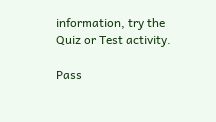information, try the Quiz or Test activity.

Pass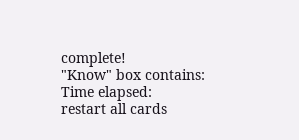complete!
"Know" box contains:
Time elapsed:
restart all cards